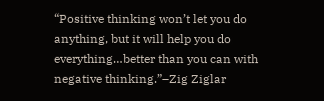“Positive thinking won’t let you do anything, but it will help you do everything…better than you can with negative thinking.”–Zig Ziglar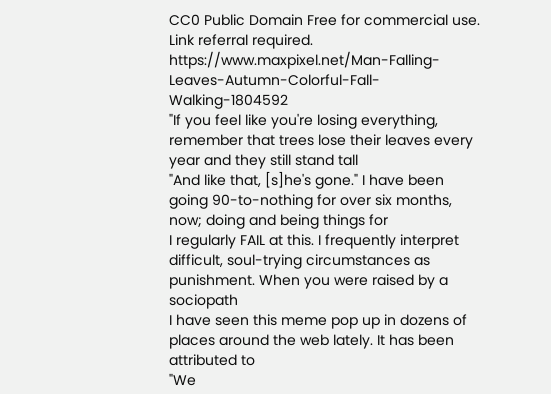CC0 Public Domain Free for commercial use. Link referral required. https://www.maxpixel.net/Man-Falling-Leaves-Autumn-Colorful-Fall-Walking-1804592
"If you feel like you're losing everything, remember that trees lose their leaves every year and they still stand tall
"And like that, [s]he's gone." I have been going 90-to-nothing for over six months, now; doing and being things for
I regularly FAIL at this. I frequently interpret difficult, soul-trying circumstances as punishment. When you were raised by a sociopath
I have seen this meme pop up in dozens of places around the web lately. It has been attributed to
"We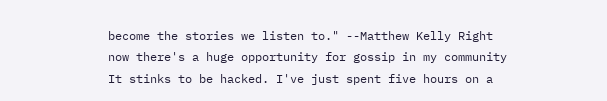become the stories we listen to." --Matthew Kelly Right now there's a huge opportunity for gossip in my community
It stinks to be hacked. I've just spent five hours on a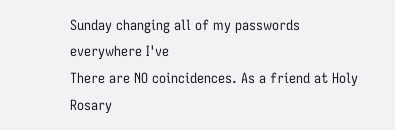Sunday changing all of my passwords everywhere I've
There are NO coincidences. As a friend at Holy Rosary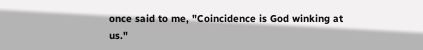once said to me, "Coincidence is God winking at us."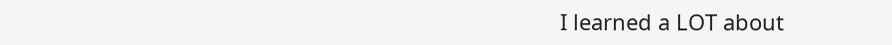I learned a LOT about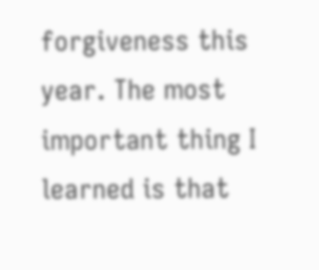forgiveness this year. The most important thing I learned is that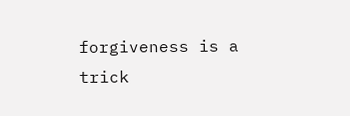forgiveness is a trick